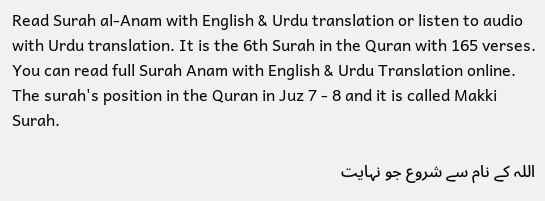Read Surah al-Anam with English & Urdu translation or listen to audio with Urdu translation. It is the 6th Surah in the Quran with 165 verses. You can read full Surah Anam with English & Urdu Translation online. The surah's position in the Quran in Juz 7 - 8 and it is called Makki Surah.

اللہ کے نام سے شروع جو نہایت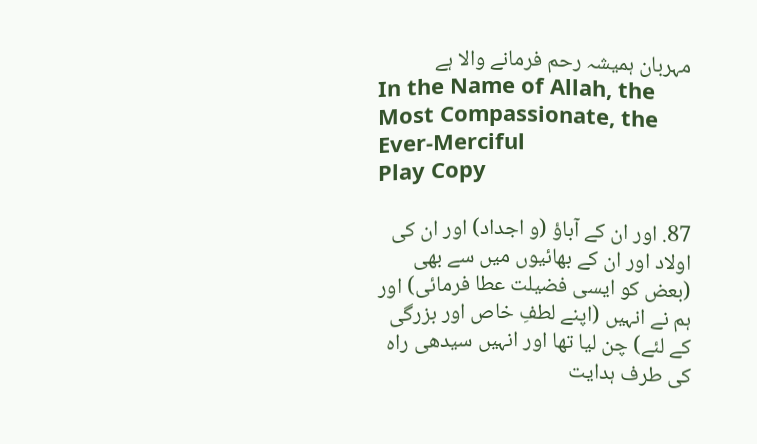مہربان ہمیشہ رحم فرمانے والا ہے
In the Name of Allah, the Most Compassionate, the Ever-Merciful
Play Copy

87. اور ان کے آباؤ (و اجداد) اور ان کی اولاد اور ان کے بھائیوں میں سے بھی (بعض کو ایسی فضیلت عطا فرمائی) اور ہم نے انہیں (اپنے لطفِ خاص اور بزرگی کے لئے) چن لیا تھا اور انہیں سیدھی راہ کی طرف ہدایت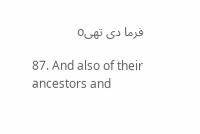فرما دی تھیo

87. And also of their ancestors and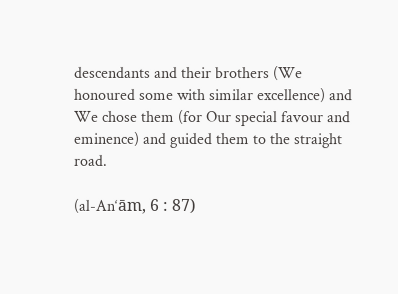descendants and their brothers (We honoured some with similar excellence) and We chose them (for Our special favour and eminence) and guided them to the straight road.

(al-An‘ām, 6 : 87)